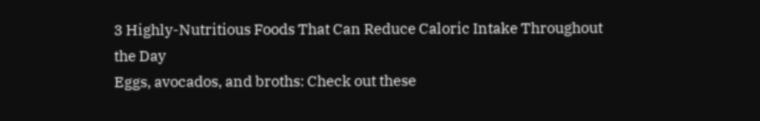3 Highly-Nutritious Foods That Can Reduce Caloric Intake Throughout the Day
Eggs, avocados, and broths: Check out these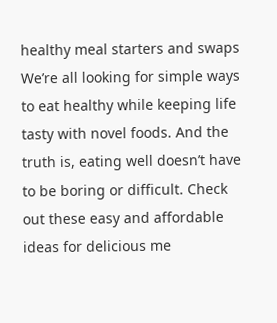healthy meal starters and swaps We’re all looking for simple ways to eat healthy while keeping life tasty with novel foods. And the truth is, eating well doesn’t have to be boring or difficult. Check out these easy and affordable ideas for delicious me